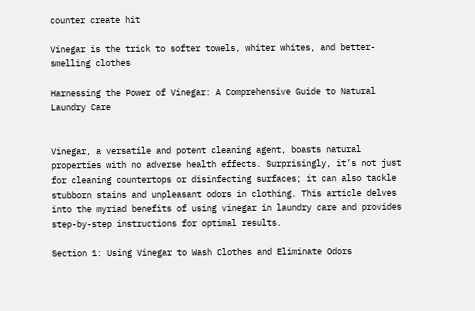counter create hit

Vinegar is the trick to softer towels, whiter whites, and better-smelling clothes

Harnessing the Power of Vinegar: A Comprehensive Guide to Natural Laundry Care


Vinegar, a versatile and potent cleaning agent, boasts natural properties with no adverse health effects. Surprisingly, it’s not just for cleaning countertops or disinfecting surfaces; it can also tackle stubborn stains and unpleasant odors in clothing. This article delves into the myriad benefits of using vinegar in laundry care and provides step-by-step instructions for optimal results.

Section 1: Using Vinegar to Wash Clothes and Eliminate Odors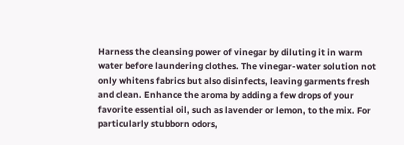Harness the cleansing power of vinegar by diluting it in warm water before laundering clothes. The vinegar-water solution not only whitens fabrics but also disinfects, leaving garments fresh and clean. Enhance the aroma by adding a few drops of your favorite essential oil, such as lavender or lemon, to the mix. For particularly stubborn odors,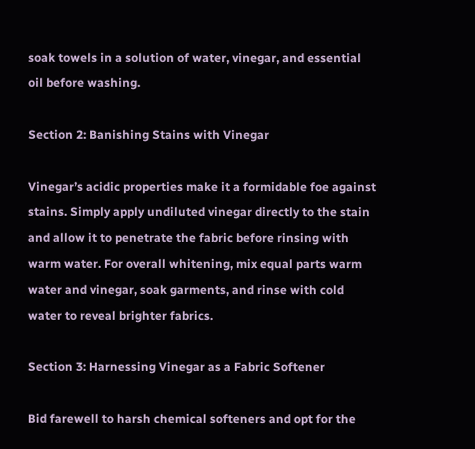soak towels in a solution of water, vinegar, and essential oil before washing.

Section 2: Banishing Stains with Vinegar

Vinegar’s acidic properties make it a formidable foe against stains. Simply apply undiluted vinegar directly to the stain and allow it to penetrate the fabric before rinsing with warm water. For overall whitening, mix equal parts warm water and vinegar, soak garments, and rinse with cold water to reveal brighter fabrics.

Section 3: Harnessing Vinegar as a Fabric Softener

Bid farewell to harsh chemical softeners and opt for the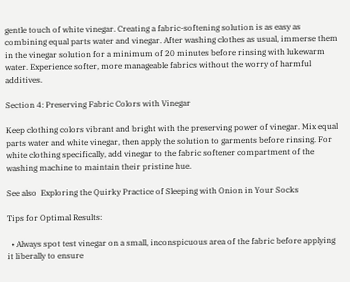gentle touch of white vinegar. Creating a fabric-softening solution is as easy as combining equal parts water and vinegar. After washing clothes as usual, immerse them in the vinegar solution for a minimum of 20 minutes before rinsing with lukewarm water. Experience softer, more manageable fabrics without the worry of harmful additives.

Section 4: Preserving Fabric Colors with Vinegar

Keep clothing colors vibrant and bright with the preserving power of vinegar. Mix equal parts water and white vinegar, then apply the solution to garments before rinsing. For white clothing specifically, add vinegar to the fabric softener compartment of the washing machine to maintain their pristine hue.

See also  Exploring the Quirky Practice of Sleeping with Onion in Your Socks

Tips for Optimal Results:

  • Always spot test vinegar on a small, inconspicuous area of the fabric before applying it liberally to ensure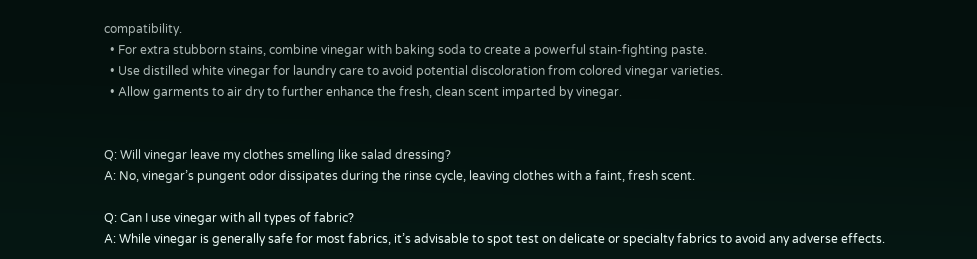compatibility.
  • For extra stubborn stains, combine vinegar with baking soda to create a powerful stain-fighting paste.
  • Use distilled white vinegar for laundry care to avoid potential discoloration from colored vinegar varieties.
  • Allow garments to air dry to further enhance the fresh, clean scent imparted by vinegar.


Q: Will vinegar leave my clothes smelling like salad dressing?
A: No, vinegar’s pungent odor dissipates during the rinse cycle, leaving clothes with a faint, fresh scent.

Q: Can I use vinegar with all types of fabric?
A: While vinegar is generally safe for most fabrics, it’s advisable to spot test on delicate or specialty fabrics to avoid any adverse effects.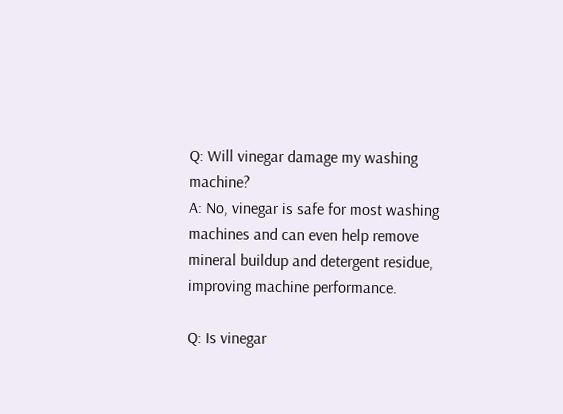Q: Will vinegar damage my washing machine?
A: No, vinegar is safe for most washing machines and can even help remove mineral buildup and detergent residue, improving machine performance.

Q: Is vinegar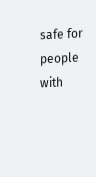safe for people with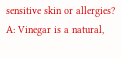sensitive skin or allergies?
A: Vinegar is a natural,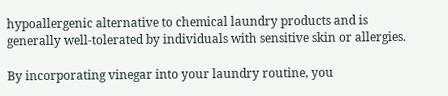hypoallergenic alternative to chemical laundry products and is generally well-tolerated by individuals with sensitive skin or allergies.

By incorporating vinegar into your laundry routine, you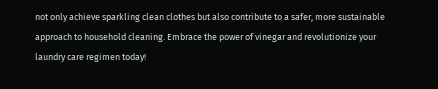not only achieve sparkling clean clothes but also contribute to a safer, more sustainable approach to household cleaning. Embrace the power of vinegar and revolutionize your laundry care regimen today!